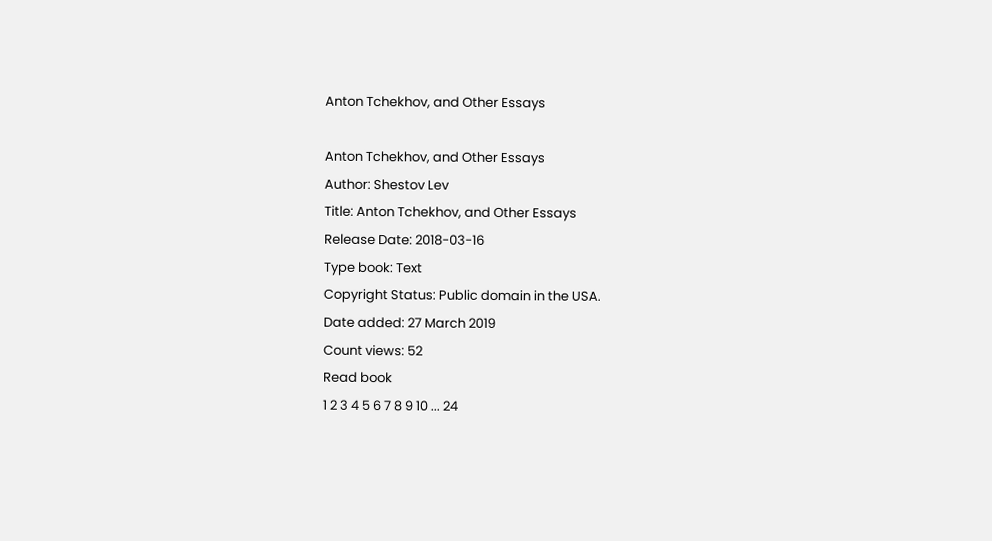Anton Tchekhov, and Other Essays

Anton Tchekhov, and Other Essays
Author: Shestov Lev
Title: Anton Tchekhov, and Other Essays
Release Date: 2018-03-16
Type book: Text
Copyright Status: Public domain in the USA.
Date added: 27 March 2019
Count views: 52
Read book
1 2 3 4 5 6 7 8 9 10 ... 24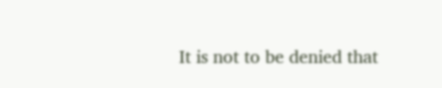It is not to be denied that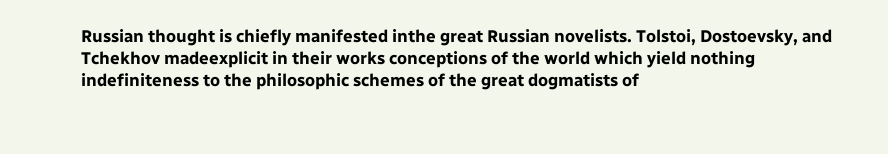Russian thought is chiefly manifested inthe great Russian novelists. Tolstoi, Dostoevsky, and Tchekhov madeexplicit in their works conceptions of the world which yield nothing indefiniteness to the philosophic schemes of the great dogmatists of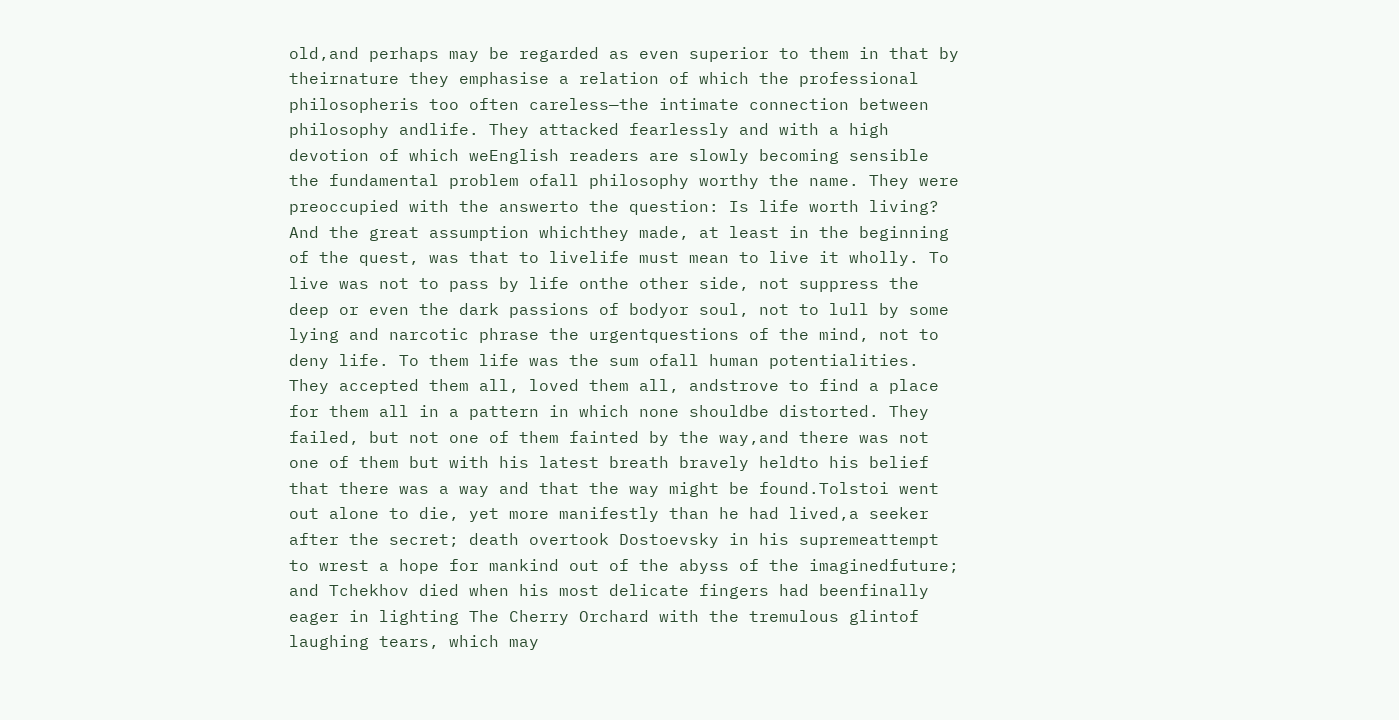old,and perhaps may be regarded as even superior to them in that by theirnature they emphasise a relation of which the professional philosopheris too often careless—the intimate connection between philosophy andlife. They attacked fearlessly and with a high devotion of which weEnglish readers are slowly becoming sensible the fundamental problem ofall philosophy worthy the name. They were preoccupied with the answerto the question: Is life worth living? And the great assumption whichthey made, at least in the beginning of the quest, was that to livelife must mean to live it wholly. To live was not to pass by life onthe other side, not suppress the deep or even the dark passions of bodyor soul, not to lull by some lying and narcotic phrase the urgentquestions of the mind, not to deny life. To them life was the sum ofall human potentialities. They accepted them all, loved them all, andstrove to find a place for them all in a pattern in which none shouldbe distorted. They failed, but not one of them fainted by the way,and there was not one of them but with his latest breath bravely heldto his belief that there was a way and that the way might be found.Tolstoi went out alone to die, yet more manifestly than he had lived,a seeker after the secret; death overtook Dostoevsky in his supremeattempt to wrest a hope for mankind out of the abyss of the imaginedfuture; and Tchekhov died when his most delicate fingers had beenfinally eager in lighting The Cherry Orchard with the tremulous glintof laughing tears, which may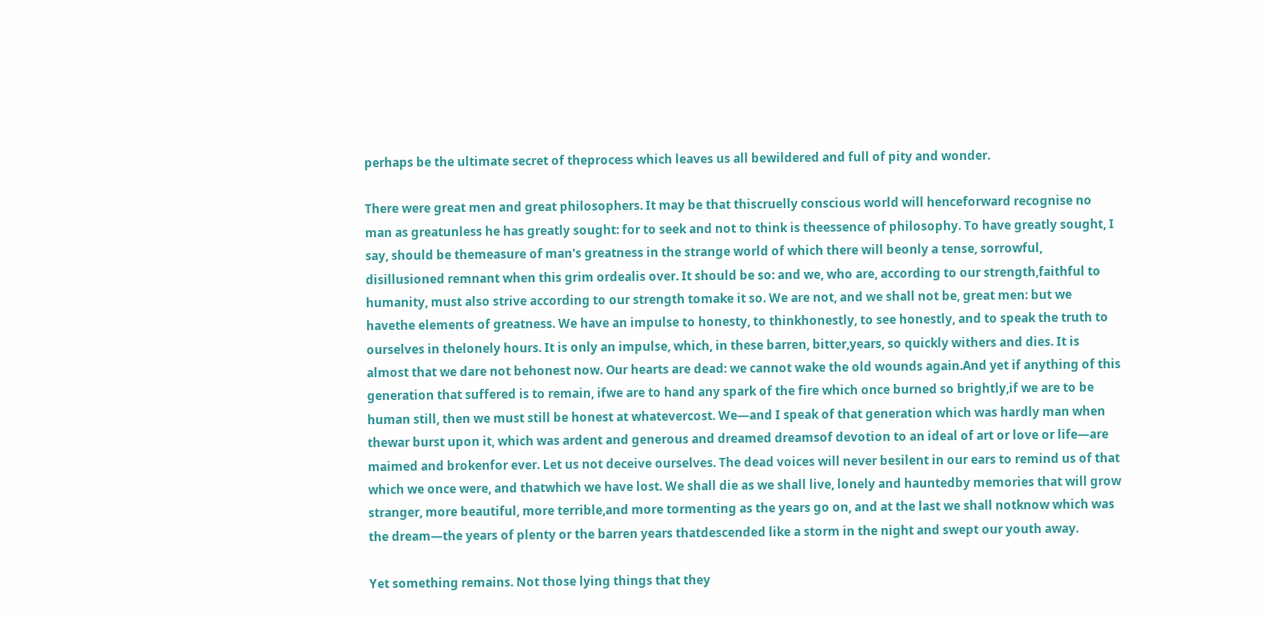perhaps be the ultimate secret of theprocess which leaves us all bewildered and full of pity and wonder.

There were great men and great philosophers. It may be that thiscruelly conscious world will henceforward recognise no man as greatunless he has greatly sought: for to seek and not to think is theessence of philosophy. To have greatly sought, I say, should be themeasure of man's greatness in the strange world of which there will beonly a tense, sorrowful, disillusioned remnant when this grim ordealis over. It should be so: and we, who are, according to our strength,faithful to humanity, must also strive according to our strength tomake it so. We are not, and we shall not be, great men: but we havethe elements of greatness. We have an impulse to honesty, to thinkhonestly, to see honestly, and to speak the truth to ourselves in thelonely hours. It is only an impulse, which, in these barren, bitter,years, so quickly withers and dies. It is almost that we dare not behonest now. Our hearts are dead: we cannot wake the old wounds again.And yet if anything of this generation that suffered is to remain, ifwe are to hand any spark of the fire which once burned so brightly,if we are to be human still, then we must still be honest at whatevercost. We—and I speak of that generation which was hardly man when thewar burst upon it, which was ardent and generous and dreamed dreamsof devotion to an ideal of art or love or life—are maimed and brokenfor ever. Let us not deceive ourselves. The dead voices will never besilent in our ears to remind us of that which we once were, and thatwhich we have lost. We shall die as we shall live, lonely and hauntedby memories that will grow stranger, more beautiful, more terrible,and more tormenting as the years go on, and at the last we shall notknow which was the dream—the years of plenty or the barren years thatdescended like a storm in the night and swept our youth away.

Yet something remains. Not those lying things that they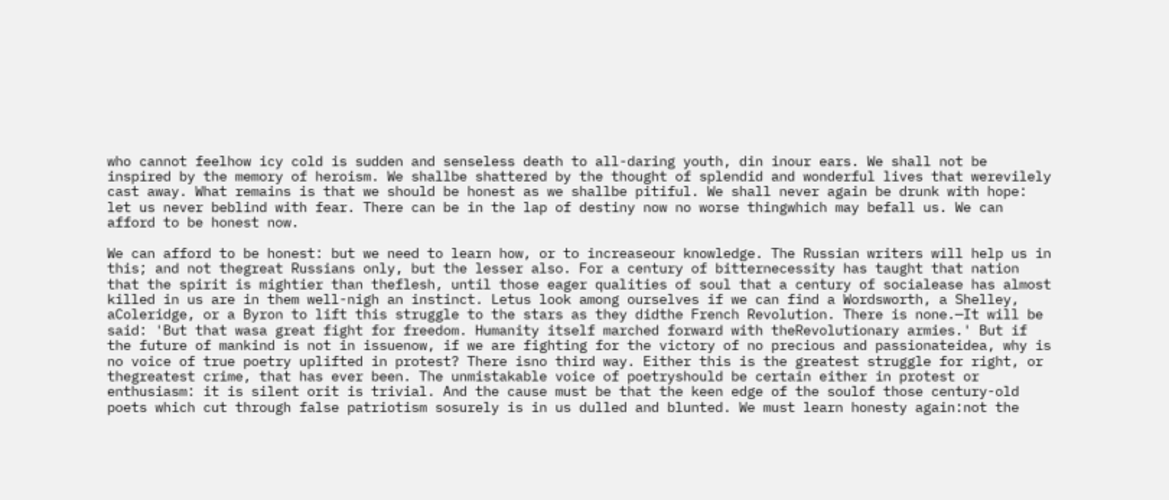who cannot feelhow icy cold is sudden and senseless death to all-daring youth, din inour ears. We shall not be inspired by the memory of heroism. We shallbe shattered by the thought of splendid and wonderful lives that werevilely cast away. What remains is that we should be honest as we shallbe pitiful. We shall never again be drunk with hope: let us never beblind with fear. There can be in the lap of destiny now no worse thingwhich may befall us. We can afford to be honest now.

We can afford to be honest: but we need to learn how, or to increaseour knowledge. The Russian writers will help us in this; and not thegreat Russians only, but the lesser also. For a century of bitternecessity has taught that nation that the spirit is mightier than theflesh, until those eager qualities of soul that a century of socialease has almost killed in us are in them well-nigh an instinct. Letus look among ourselves if we can find a Wordsworth, a Shelley, aColeridge, or a Byron to lift this struggle to the stars as they didthe French Revolution. There is none.—It will be said: 'But that wasa great fight for freedom. Humanity itself marched forward with theRevolutionary armies.' But if the future of mankind is not in issuenow, if we are fighting for the victory of no precious and passionateidea, why is no voice of true poetry uplifted in protest? There isno third way. Either this is the greatest struggle for right, or thegreatest crime, that has ever been. The unmistakable voice of poetryshould be certain either in protest or enthusiasm: it is silent orit is trivial. And the cause must be that the keen edge of the soulof those century-old poets which cut through false patriotism sosurely is in us dulled and blunted. We must learn honesty again:not the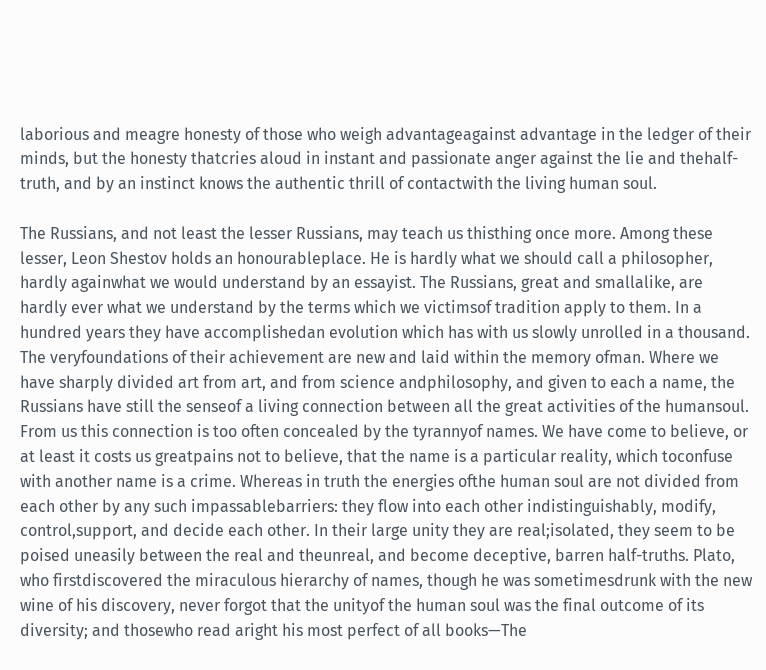laborious and meagre honesty of those who weigh advantageagainst advantage in the ledger of their minds, but the honesty thatcries aloud in instant and passionate anger against the lie and thehalf-truth, and by an instinct knows the authentic thrill of contactwith the living human soul.

The Russians, and not least the lesser Russians, may teach us thisthing once more. Among these lesser, Leon Shestov holds an honourableplace. He is hardly what we should call a philosopher, hardly againwhat we would understand by an essayist. The Russians, great and smallalike, are hardly ever what we understand by the terms which we victimsof tradition apply to them. In a hundred years they have accomplishedan evolution which has with us slowly unrolled in a thousand. The veryfoundations of their achievement are new and laid within the memory ofman. Where we have sharply divided art from art, and from science andphilosophy, and given to each a name, the Russians have still the senseof a living connection between all the great activities of the humansoul. From us this connection is too often concealed by the tyrannyof names. We have come to believe, or at least it costs us greatpains not to believe, that the name is a particular reality, which toconfuse with another name is a crime. Whereas in truth the energies ofthe human soul are not divided from each other by any such impassablebarriers: they flow into each other indistinguishably, modify, control,support, and decide each other. In their large unity they are real;isolated, they seem to be poised uneasily between the real and theunreal, and become deceptive, barren half-truths. Plato, who firstdiscovered the miraculous hierarchy of names, though he was sometimesdrunk with the new wine of his discovery, never forgot that the unityof the human soul was the final outcome of its diversity; and thosewho read aright his most perfect of all books—The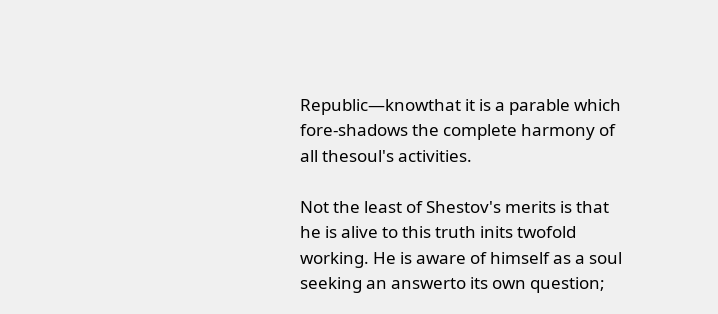Republic—knowthat it is a parable which fore-shadows the complete harmony of all thesoul's activities.

Not the least of Shestov's merits is that he is alive to this truth inits twofold working. He is aware of himself as a soul seeking an answerto its own question;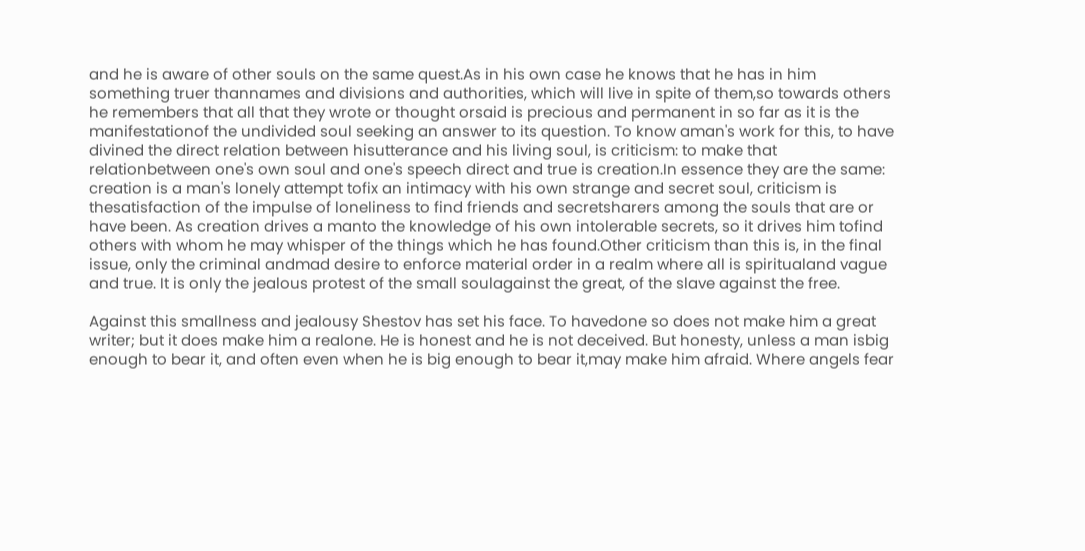and he is aware of other souls on the same quest.As in his own case he knows that he has in him something truer thannames and divisions and authorities, which will live in spite of them,so towards others he remembers that all that they wrote or thought orsaid is precious and permanent in so far as it is the manifestationof the undivided soul seeking an answer to its question. To know aman's work for this, to have divined the direct relation between hisutterance and his living soul, is criticism: to make that relationbetween one's own soul and one's speech direct and true is creation.In essence they are the same: creation is a man's lonely attempt tofix an intimacy with his own strange and secret soul, criticism is thesatisfaction of the impulse of loneliness to find friends and secretsharers among the souls that are or have been. As creation drives a manto the knowledge of his own intolerable secrets, so it drives him tofind others with whom he may whisper of the things which he has found.Other criticism than this is, in the final issue, only the criminal andmad desire to enforce material order in a realm where all is spiritualand vague and true. It is only the jealous protest of the small soulagainst the great, of the slave against the free.

Against this smallness and jealousy Shestov has set his face. To havedone so does not make him a great writer; but it does make him a realone. He is honest and he is not deceived. But honesty, unless a man isbig enough to bear it, and often even when he is big enough to bear it,may make him afraid. Where angels fear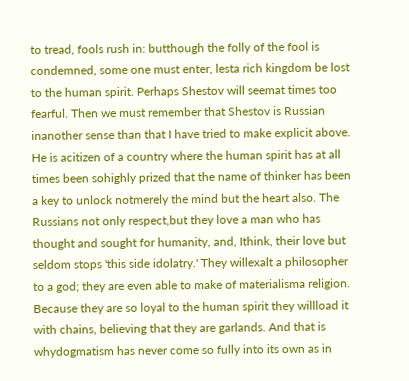to tread, fools rush in: butthough the folly of the fool is condemned, some one must enter, lesta rich kingdom be lost to the human spirit. Perhaps Shestov will seemat times too fearful. Then we must remember that Shestov is Russian inanother sense than that I have tried to make explicit above. He is acitizen of a country where the human spirit has at all times been sohighly prized that the name of thinker has been a key to unlock notmerely the mind but the heart also. The Russians not only respect,but they love a man who has thought and sought for humanity, and, Ithink, their love but seldom stops 'this side idolatry.' They willexalt a philosopher to a god; they are even able to make of materialisma religion. Because they are so loyal to the human spirit they willload it with chains, believing that they are garlands. And that is whydogmatism has never come so fully into its own as in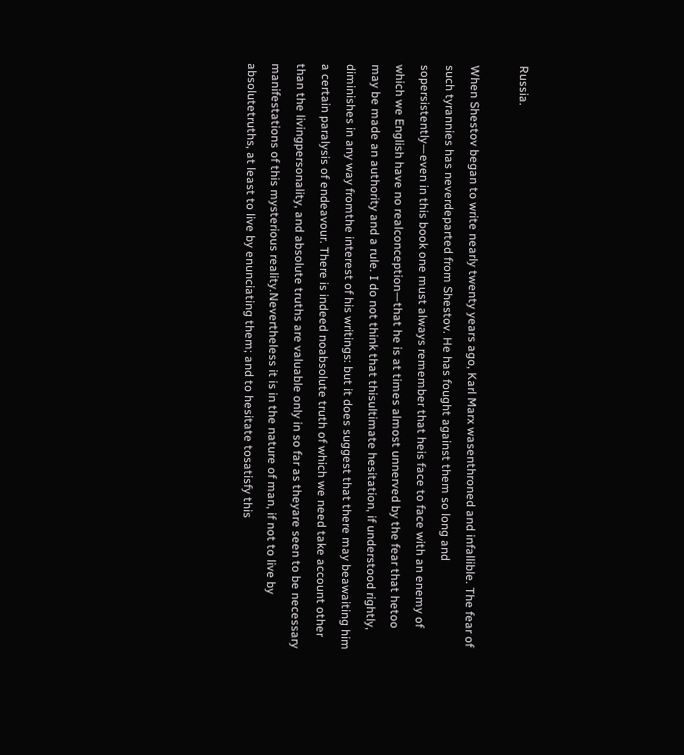Russia.

When Shestov began to write nearly twenty years ago, Karl Marx wasenthroned and infallible. The fear of such tyrannies has neverdeparted from Shestov. He has fought against them so long and sopersistently—even in this book one must always remember that heis face to face with an enemy of which we English have no realconception—that he is at times almost unnerved by the fear that hetoo may be made an authority and a rule. I do not think that thisultimate hesitation, if understood rightly, diminishes in any way fromthe interest of his writings: but it does suggest that there may beawaiting him a certain paralysis of endeavour. There is indeed noabsolute truth of which we need take account other than the livingpersonality, and absolute truths are valuable only in so far as theyare seen to be necessary manifestations of this mysterious reality.Nevertheless it is in the nature of man, if not to live by absolutetruths, at least to live by enunciating them; and to hesitate tosatisfy this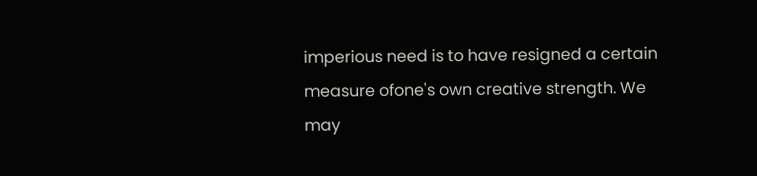imperious need is to have resigned a certain measure ofone's own creative strength. We may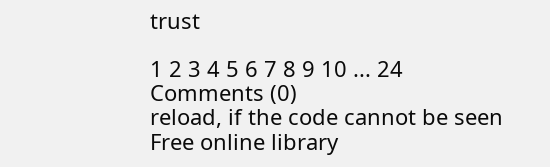trust

1 2 3 4 5 6 7 8 9 10 ... 24
Comments (0)
reload, if the code cannot be seen
Free online library